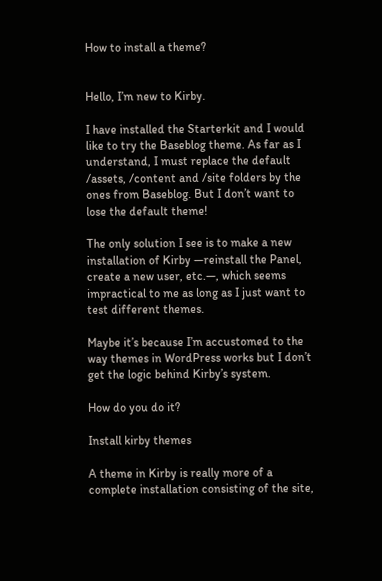How to install a theme?


Hello, I’m new to Kirby.

I have installed the Starterkit and I would like to try the Baseblog theme. As far as I understand, I must replace the default /assets, /content and /site folders by the ones from Baseblog. But I don’t want to lose the default theme!

The only solution I see is to make a new installation of Kirby —reinstall the Panel, create a new user, etc.—, which seems impractical to me as long as I just want to test different themes.

Maybe it’s because I’m accustomed to the way themes in WordPress works but I don’t get the logic behind Kirby’s system.

How do you do it?

Install kirby themes

A theme in Kirby is really more of a complete installation consisting of the site,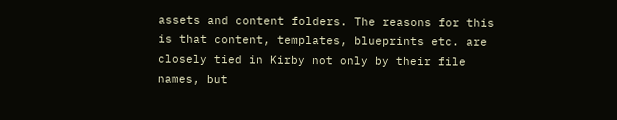assets and content folders. The reasons for this is that content, templates, blueprints etc. are closely tied in Kirby not only by their file names, but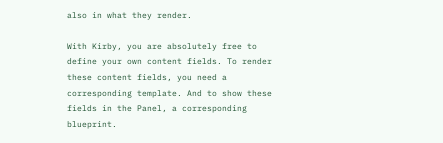also in what they render.

With Kirby, you are absolutely free to define your own content fields. To render these content fields, you need a corresponding template. And to show these fields in the Panel, a corresponding blueprint.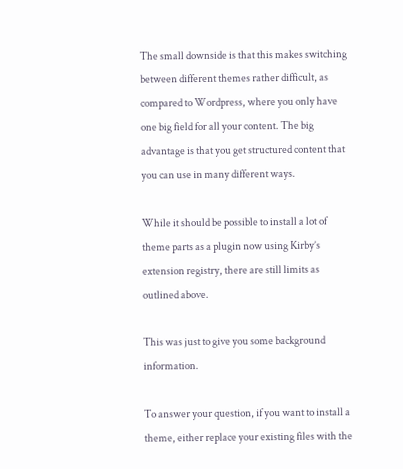The small downside is that this makes switching between different themes rather difficult, as compared to Wordpress, where you only have one big field for all your content. The big advantage is that you get structured content that you can use in many different ways.

While it should be possible to install a lot of theme parts as a plugin now using Kirby’s extension registry, there are still limits as outlined above.

This was just to give you some background information.

To answer your question, if you want to install a theme, either replace your existing files with the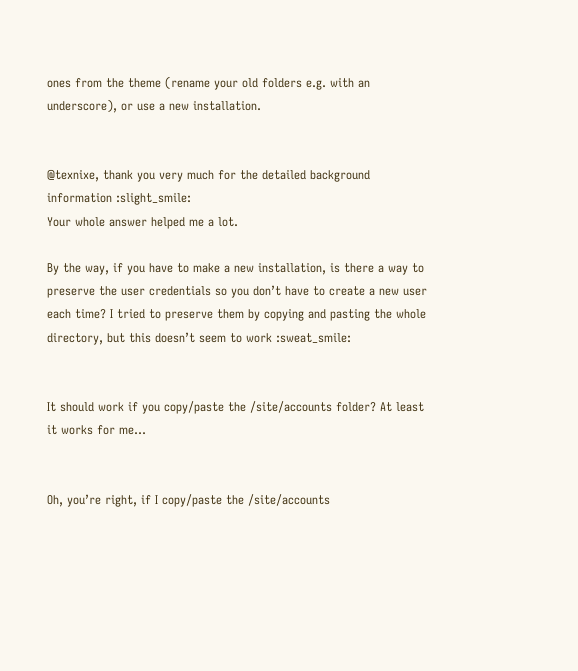ones from the theme (rename your old folders e.g. with an underscore), or use a new installation.


@texnixe, thank you very much for the detailed background information :slight_smile:
Your whole answer helped me a lot.

By the way, if you have to make a new installation, is there a way to preserve the user credentials so you don’t have to create a new user each time? I tried to preserve them by copying and pasting the whole directory, but this doesn’t seem to work :sweat_smile:


It should work if you copy/paste the /site/accounts folder? At least it works for me…


Oh, you’re right, if I copy/paste the /site/accounts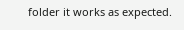folder it works as expected.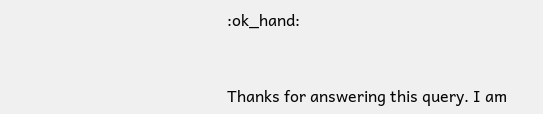:ok_hand:


Thanks for answering this query. I am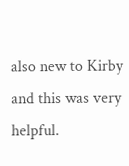also new to Kirby and this was very helpful.